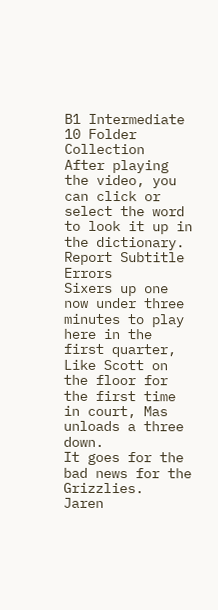B1 Intermediate 10 Folder Collection
After playing the video, you can click or select the word to look it up in the dictionary.
Report Subtitle Errors
Sixers up one now under three minutes to play here in the first quarter, Like Scott on the floor for the first time in court, Mas unloads a three down.
It goes for the bad news for the Grizzlies.
Jaren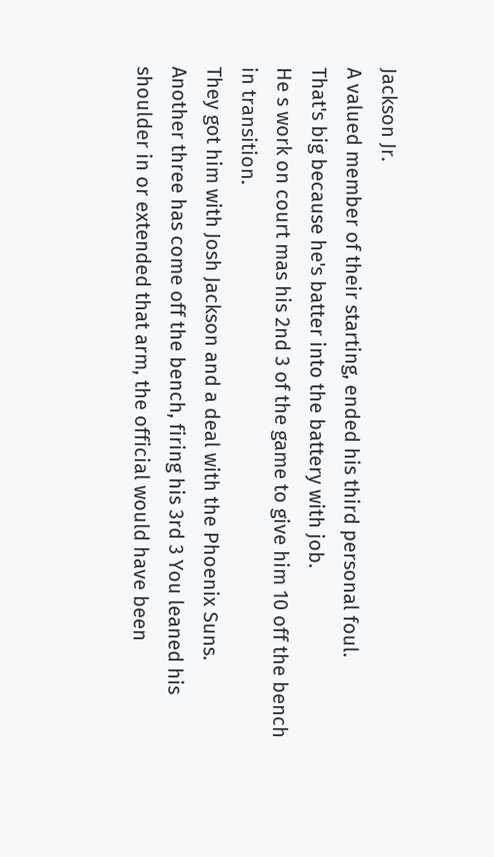Jackson Jr.
A valued member of their starting, ended his third personal foul.
That's big because he's batter into the battery with job.
He s work on court mas his 2nd 3 of the game to give him 10 off the bench in transition.
They got him with Josh Jackson and a deal with the Phoenix Suns.
Another three has come off the bench, firing his 3rd 3 You leaned his shoulder in or extended that arm, the official would have been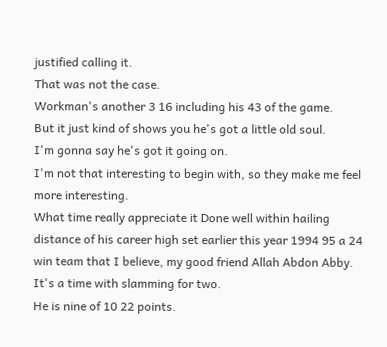justified calling it.
That was not the case.
Workman's another 3 16 including his 43 of the game.
But it just kind of shows you he's got a little old soul.
I'm gonna say he's got it going on.
I'm not that interesting to begin with, so they make me feel more interesting.
What time really appreciate it Done well within hailing distance of his career high set earlier this year 1994 95 a 24 win team that I believe, my good friend Allah Abdon Abby.
It's a time with slamming for two.
He is nine of 10 22 points.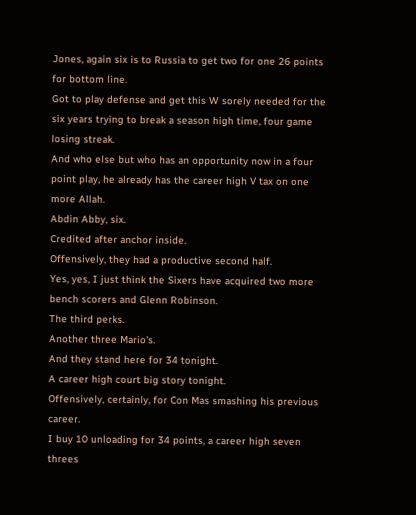Jones, again six is to Russia to get two for one 26 points for bottom line.
Got to play defense and get this W sorely needed for the six years trying to break a season high time, four game losing streak.
And who else but who has an opportunity now in a four point play, he already has the career high V tax on one more Allah.
Abdin Abby, six.
Credited after anchor inside.
Offensively, they had a productive second half.
Yes, yes, I just think the Sixers have acquired two more bench scorers and Glenn Robinson.
The third perks.
Another three Mario's.
And they stand here for 34 tonight.
A career high court big story tonight.
Offensively, certainly, for Con Mas smashing his previous career.
I buy 10 unloading for 34 points, a career high seven threes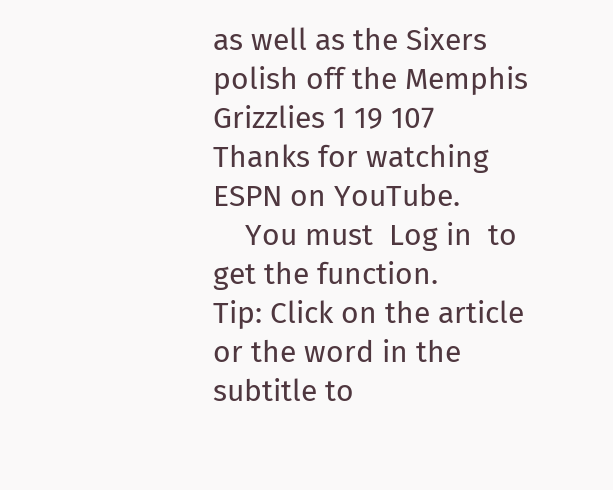as well as the Sixers polish off the Memphis Grizzlies 1 19 107 Thanks for watching ESPN on YouTube.
    You must  Log in  to get the function.
Tip: Click on the article or the word in the subtitle to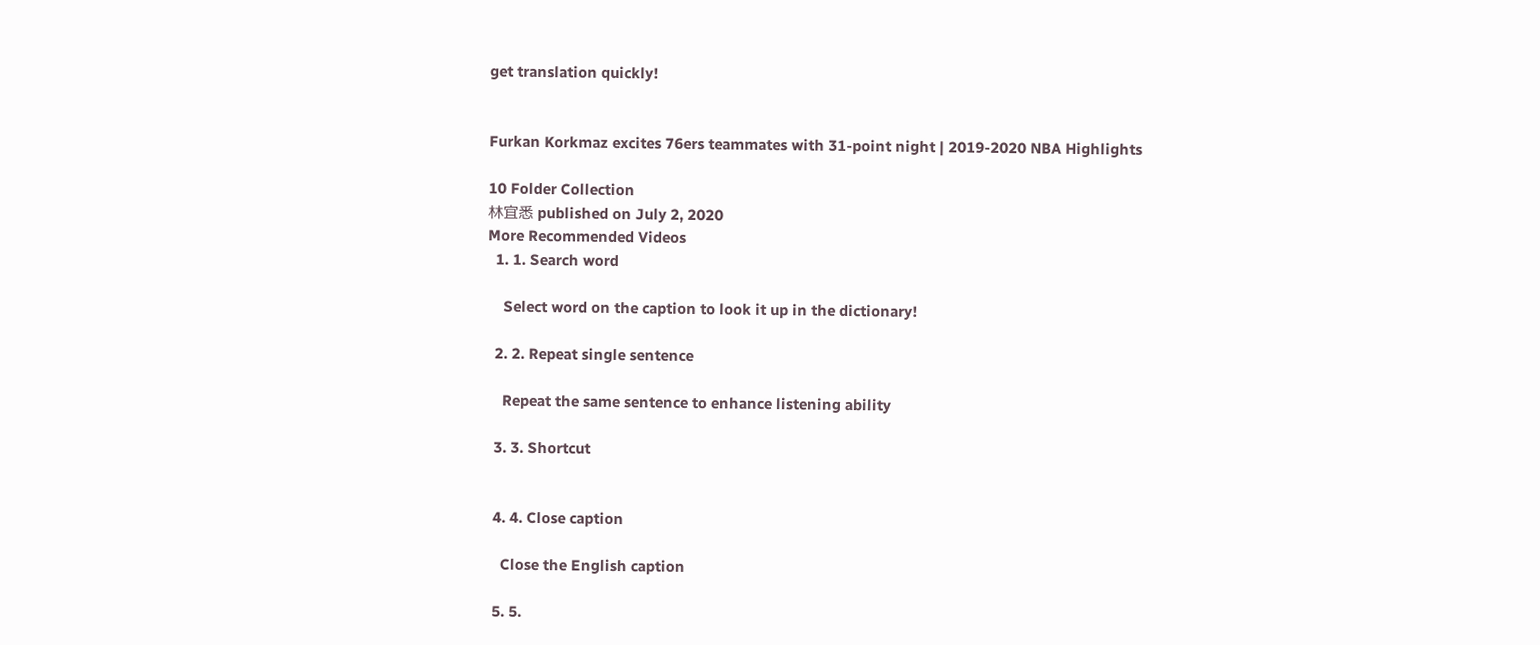get translation quickly!


Furkan Korkmaz excites 76ers teammates with 31-point night | 2019-2020 NBA Highlights

10 Folder Collection
林宜悉 published on July 2, 2020
More Recommended Videos
  1. 1. Search word

    Select word on the caption to look it up in the dictionary!

  2. 2. Repeat single sentence

    Repeat the same sentence to enhance listening ability

  3. 3. Shortcut


  4. 4. Close caption

    Close the English caption

  5. 5.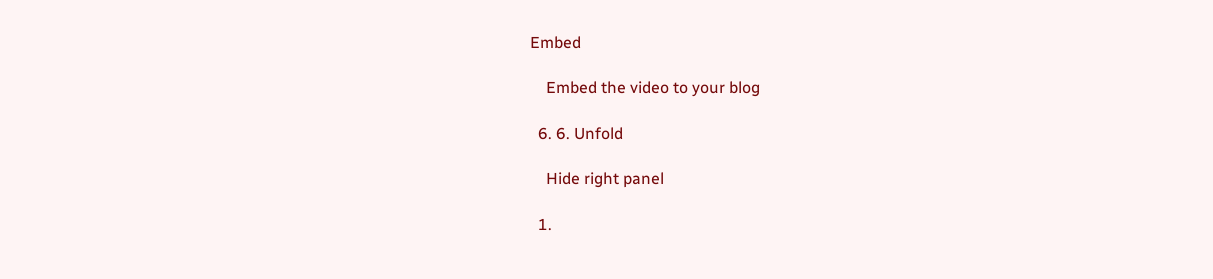Embed

    Embed the video to your blog

  6. 6. Unfold

    Hide right panel

  1.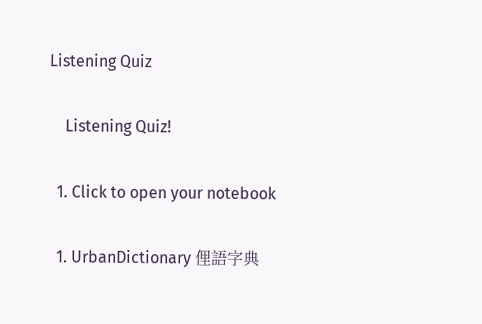Listening Quiz

    Listening Quiz!

  1. Click to open your notebook

  1. UrbanDictionary 俚語字典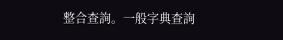整合查詢。一般字典查詢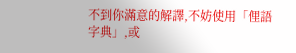不到你滿意的解譯,不妨使用「俚語字典」,或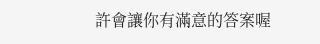許會讓你有滿意的答案喔